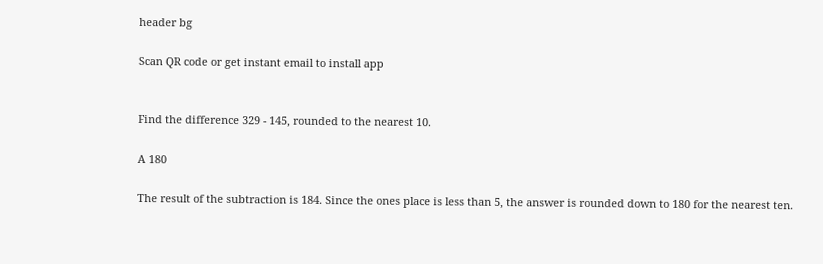header bg

Scan QR code or get instant email to install app


Find the difference 329 - 145, rounded to the nearest 10.

A 180

The result of the subtraction is 184. Since the ones place is less than 5, the answer is rounded down to 180 for the nearest ten.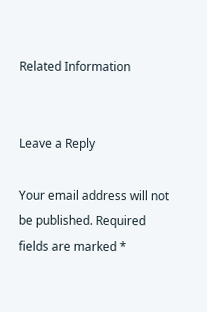Related Information


Leave a Reply

Your email address will not be published. Required fields are marked *